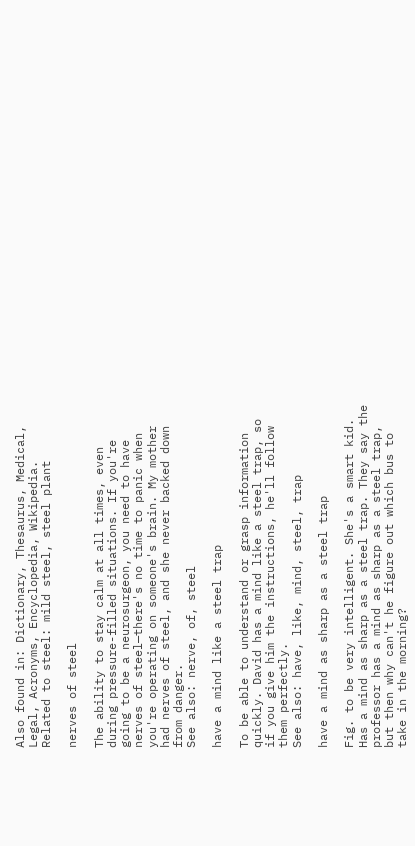Also found in: Dictionary, Thesaurus, Medical, Legal, Acronyms, Encyclopedia, Wikipedia.
Related to steel: mild steel, steel plant

nerves of steel

The ability to stay calm at all times, even during pressure-filled situations. If you're going to be a neurosurgeon, you need to have nerves of steel—there's no time to panic when you're operating on someone's brain. My mother had nerves of steel, and she never backed down from danger.
See also: nerve, of, steel

have a mind like a steel trap

To be able to understand or grasp information quickly. David has a mind like a steel trap, so if you give him the instructions, he'll follow them perfectly.
See also: have, like, mind, steel, trap

have a mind as sharp as a steel trap

Fig. to be very intelligent. She's a smart kid. Has a mind as sharp as a steel trap. They say the professor has a mind as sharp as a steel trap, but then why can't he figure out which bus to take in the morning?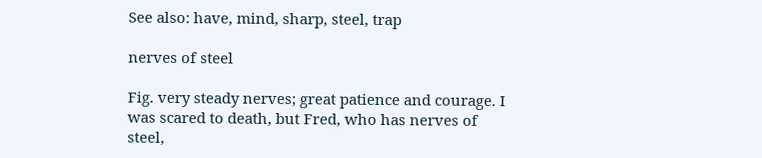See also: have, mind, sharp, steel, trap

nerves of steel

Fig. very steady nerves; great patience and courage. I was scared to death, but Fred, who has nerves of steel,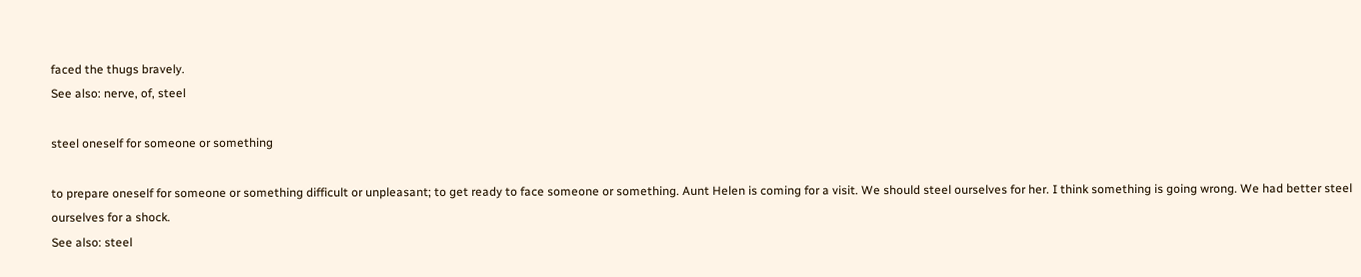faced the thugs bravely.
See also: nerve, of, steel

steel oneself for someone or something

to prepare oneself for someone or something difficult or unpleasant; to get ready to face someone or something. Aunt Helen is coming for a visit. We should steel ourselves for her. I think something is going wrong. We had better steel ourselves for a shock.
See also: steel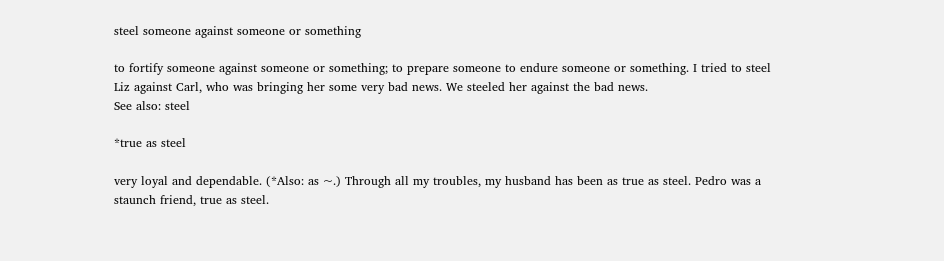steel someone against someone or something

to fortify someone against someone or something; to prepare someone to endure someone or something. I tried to steel Liz against Carl, who was bringing her some very bad news. We steeled her against the bad news.
See also: steel

*true as steel

very loyal and dependable. (*Also: as ~.) Through all my troubles, my husband has been as true as steel. Pedro was a staunch friend, true as steel.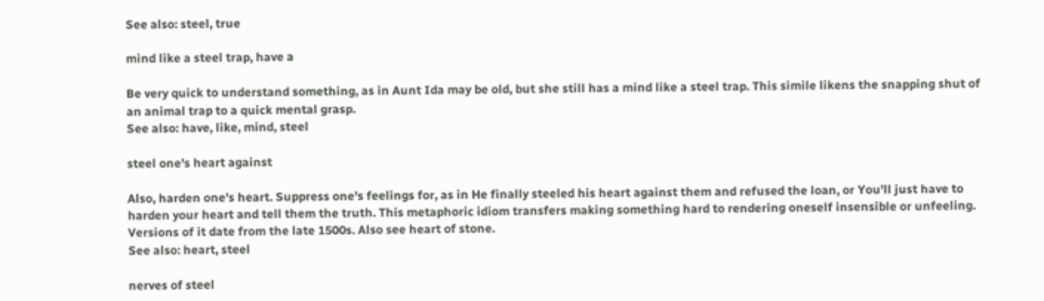See also: steel, true

mind like a steel trap, have a

Be very quick to understand something, as in Aunt Ida may be old, but she still has a mind like a steel trap. This simile likens the snapping shut of an animal trap to a quick mental grasp.
See also: have, like, mind, steel

steel one's heart against

Also, harden one's heart. Suppress one's feelings for, as in He finally steeled his heart against them and refused the loan, or You'll just have to harden your heart and tell them the truth. This metaphoric idiom transfers making something hard to rendering oneself insensible or unfeeling. Versions of it date from the late 1500s. Also see heart of stone.
See also: heart, steel

nerves of steel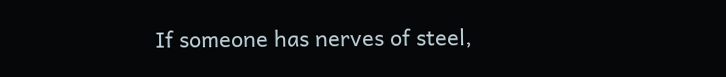If someone has nerves of steel,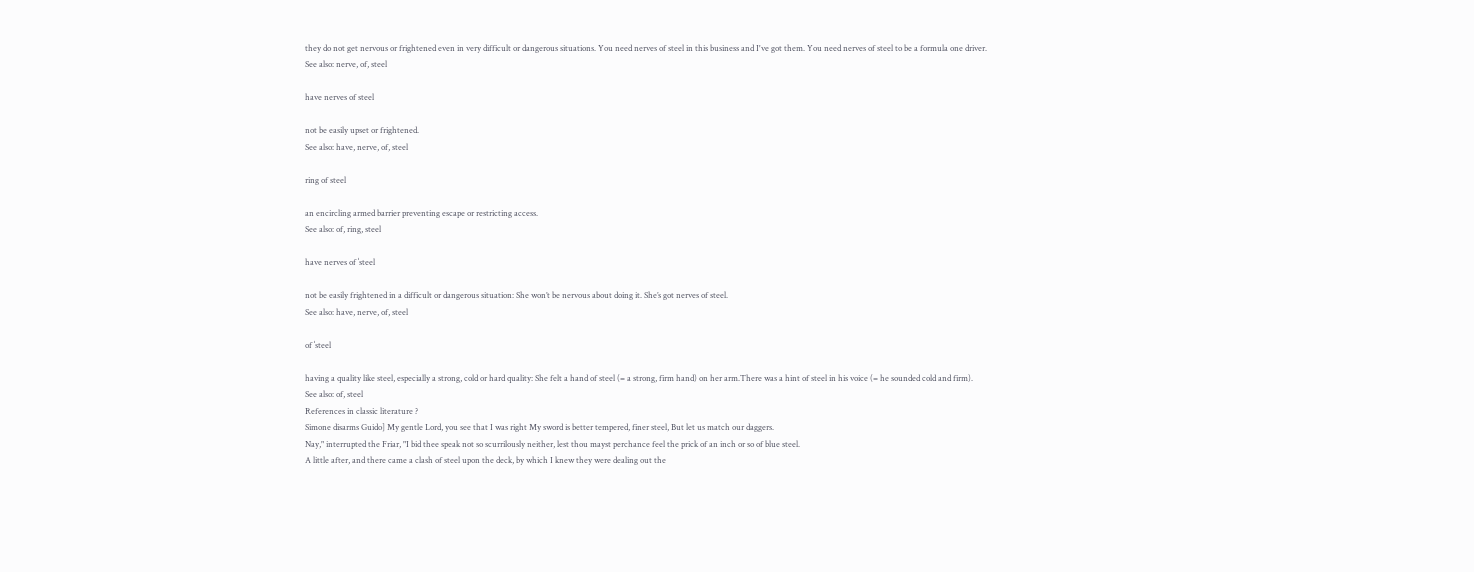they do not get nervous or frightened even in very difficult or dangerous situations. You need nerves of steel in this business and I've got them. You need nerves of steel to be a formula one driver.
See also: nerve, of, steel

have nerves of steel

not be easily upset or frightened.
See also: have, nerve, of, steel

ring of steel

an encircling armed barrier preventing escape or restricting access.
See also: of, ring, steel

have nerves of ˈsteel

not be easily frightened in a difficult or dangerous situation: She won’t be nervous about doing it. She’s got nerves of steel.
See also: have, nerve, of, steel

of ˈsteel

having a quality like steel, especially a strong, cold or hard quality: She felt a hand of steel (= a strong, firm hand) on her arm.There was a hint of steel in his voice (= he sounded cold and firm).
See also: of, steel
References in classic literature ?
Simone disarms Guido] My gentle Lord, you see that I was right My sword is better tempered, finer steel, But let us match our daggers.
Nay," interrupted the Friar, "I bid thee speak not so scurrilously neither, lest thou mayst perchance feel the prick of an inch or so of blue steel.
A little after, and there came a clash of steel upon the deck, by which I knew they were dealing out the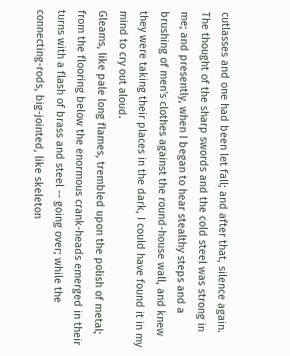cutlasses and one had been let fall; and after that, silence again.
The thought of the sharp swords and the cold steel was strong in me; and presently, when I began to hear stealthy steps and a brushing of men's clothes against the round-house wall, and knew they were taking their places in the dark, I could have found it in my mind to cry out aloud.
Gleams, like pale long flames, trembled upon the polish of metal; from the flooring below the enormous crank-heads emerged in their turns with a flash of brass and steel -- going over; while the connecting-rods, big-jointed, like skeleton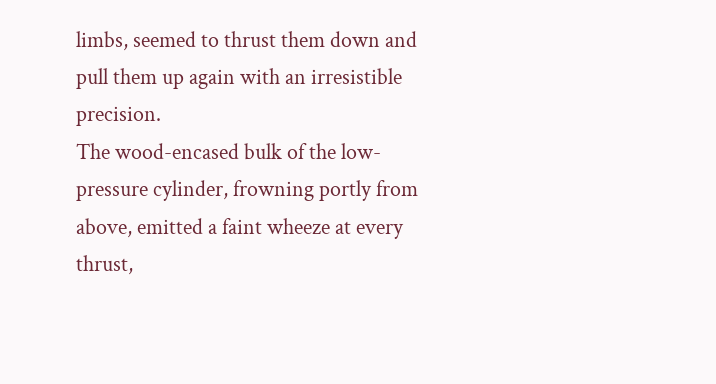limbs, seemed to thrust them down and pull them up again with an irresistible precision.
The wood-encased bulk of the low-pressure cylinder, frowning portly from above, emitted a faint wheeze at every thrust,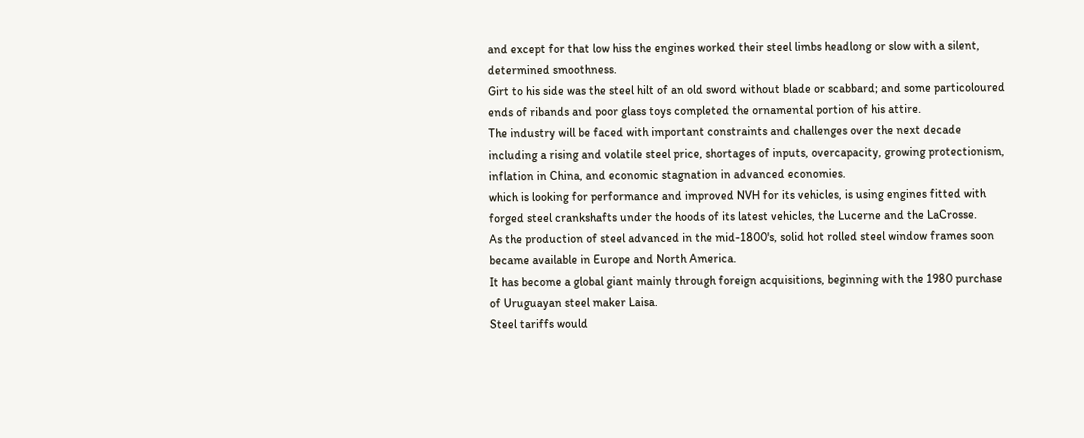and except for that low hiss the engines worked their steel limbs headlong or slow with a silent, determined smoothness.
Girt to his side was the steel hilt of an old sword without blade or scabbard; and some particoloured ends of ribands and poor glass toys completed the ornamental portion of his attire.
The industry will be faced with important constraints and challenges over the next decade including a rising and volatile steel price, shortages of inputs, overcapacity, growing protectionism, inflation in China, and economic stagnation in advanced economies.
which is looking for performance and improved NVH for its vehicles, is using engines fitted with forged steel crankshafts under the hoods of its latest vehicles, the Lucerne and the LaCrosse.
As the production of steel advanced in the mid-1800's, solid hot rolled steel window frames soon became available in Europe and North America.
It has become a global giant mainly through foreign acquisitions, beginning with the 1980 purchase of Uruguayan steel maker Laisa.
Steel tariffs would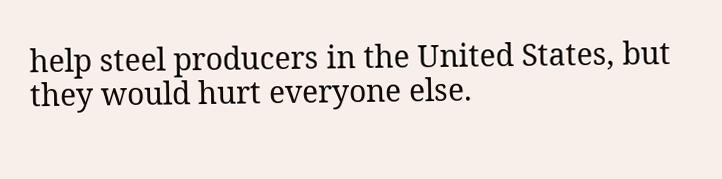help steel producers in the United States, but they would hurt everyone else.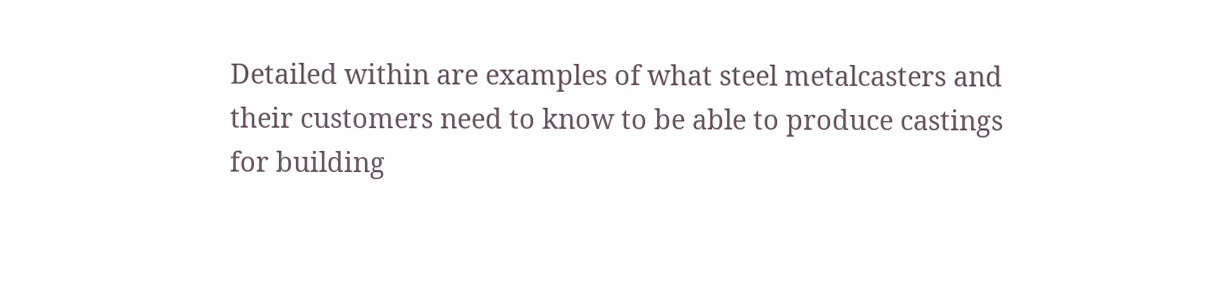Detailed within are examples of what steel metalcasters and their customers need to know to be able to produce castings for building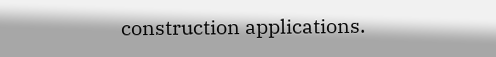construction applications.